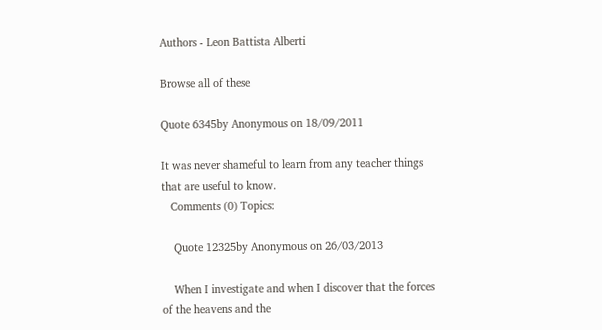Authors - Leon Battista Alberti

Browse all of these

Quote 6345by Anonymous on 18/09/2011

It was never shameful to learn from any teacher things that are useful to know.
   Comments (0) Topics:

    Quote 12325by Anonymous on 26/03/2013

    When I investigate and when I discover that the forces of the heavens and the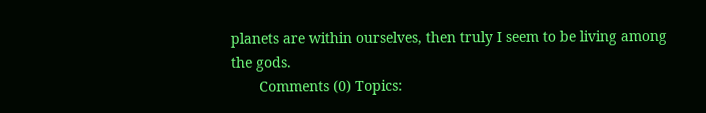planets are within ourselves, then truly I seem to be living among the gods.
       Comments (0) Topics: